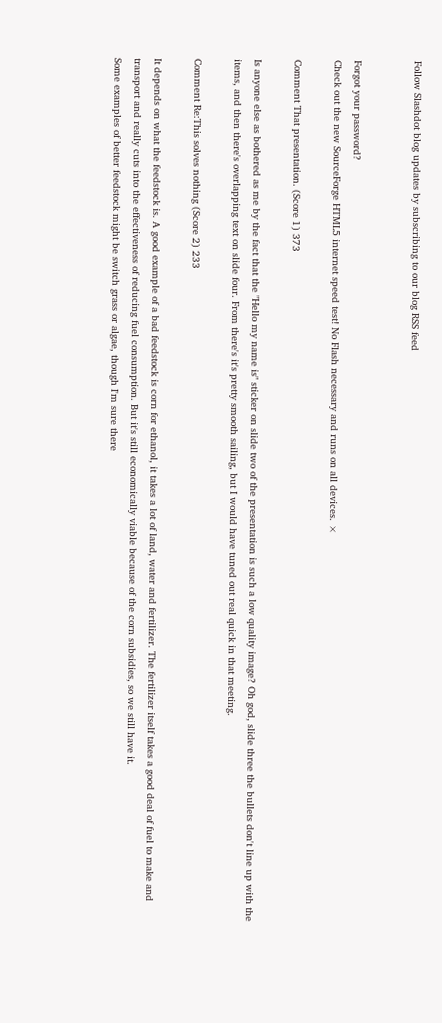Follow Slashdot blog updates by subscribing to our blog RSS feed


Forgot your password?
Check out the new SourceForge HTML5 internet speed test! No Flash necessary and runs on all devices. ×

Comment That presentation. (Score 1) 373

Is anyone else as bothered as me by the fact that the "Hello my name is" sticker on slide two of the presentation is such a low quality image? Oh god, slide three the bullets don't line up with the items, and then there's overlapping text on slide four. From there's it's pretty smooth sailing, but I would have tuned out real quick in that meeting.

Comment Re:This solves nothing (Score 2) 233

It depends on what the feedstock is. A good example of a bad feedstock is corn for ethanol, it takes a lot of land, water and fertilizer. The fertilizer itself takes a good deal of fuel to make and transport and really cuts into the effectiveness of reducing fuel consumption. But it's still economically viable because of the corn subsidies, so we still have it.
Some examples of better feedstock might be switch grass or algae, though I'm sure there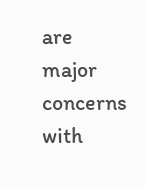are major concerns with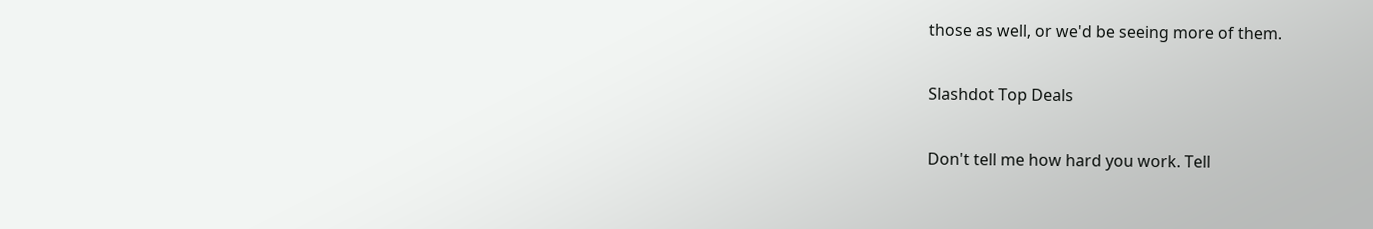those as well, or we'd be seeing more of them.

Slashdot Top Deals

Don't tell me how hard you work. Tell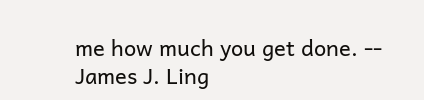me how much you get done. -- James J. Ling